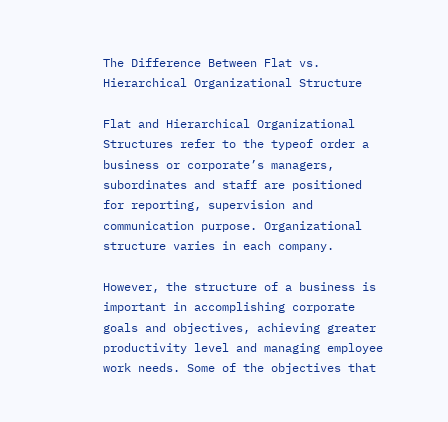The Difference Between Flat vs. Hierarchical Organizational Structure

Flat and Hierarchical Organizational Structures refer to the typeof order a business or corporate’s managers, subordinates and staff are positioned for reporting, supervision and communication purpose. Organizational structure varies in each company.

However, the structure of a business is important in accomplishing corporate goals and objectives, achieving greater productivity level and managing employee work needs. Some of the objectives that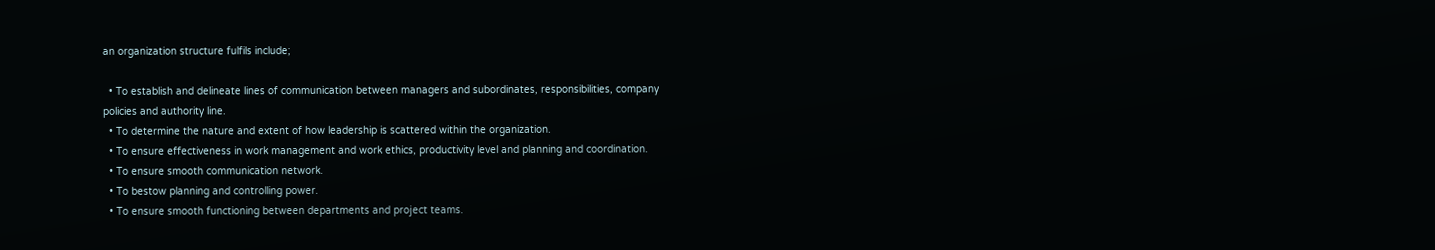an organization structure fulfils include;

  • To establish and delineate lines of communication between managers and subordinates, responsibilities, company policies and authority line.
  • To determine the nature and extent of how leadership is scattered within the organization.
  • To ensure effectiveness in work management and work ethics, productivity level and planning and coordination.
  • To ensure smooth communication network.
  • To bestow planning and controlling power.
  • To ensure smooth functioning between departments and project teams.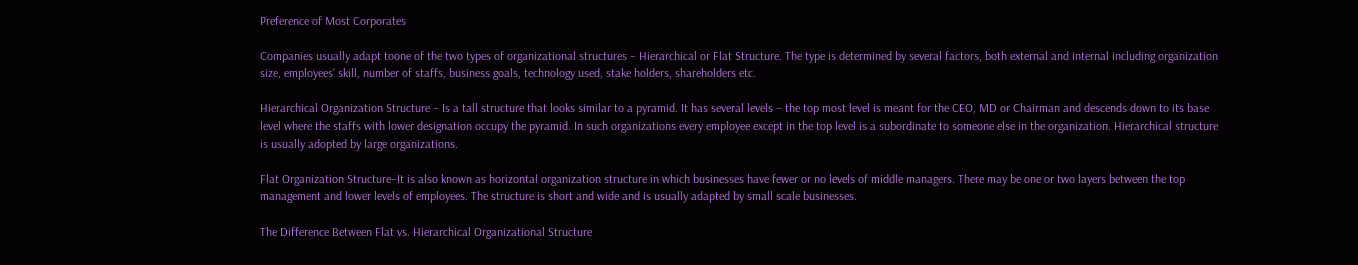Preference of Most Corporates

Companies usually adapt toone of the two types of organizational structures – Hierarchical or Flat Structure. The type is determined by several factors, both external and internal including organization size, employees’ skill, number of staffs, business goals, technology used, stake holders, shareholders etc.

Hierarchical Organization Structure – Is a tall structure that looks similar to a pyramid. It has several levels – the top most level is meant for the CEO, MD or Chairman and descends down to its base level where the staffs with lower designation occupy the pyramid. In such organizations every employee except in the top level is a subordinate to someone else in the organization. Hierarchical structure is usually adopted by large organizations.

Flat Organization Structure–It is also known as horizontal organization structure in which businesses have fewer or no levels of middle managers. There may be one or two layers between the top management and lower levels of employees. The structure is short and wide and is usually adapted by small scale businesses.

The Difference Between Flat vs. Hierarchical Organizational Structure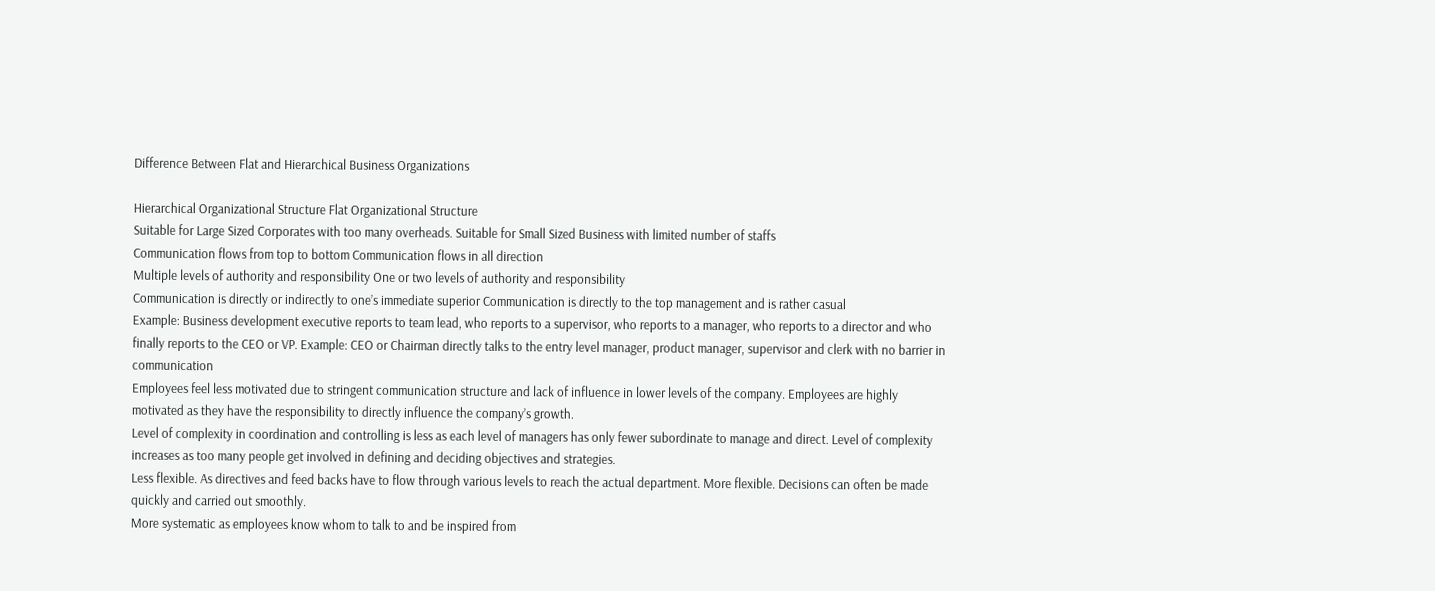Difference Between Flat and Hierarchical Business Organizations

Hierarchical Organizational Structure Flat Organizational Structure
Suitable for Large Sized Corporates with too many overheads. Suitable for Small Sized Business with limited number of staffs
Communication flows from top to bottom Communication flows in all direction
Multiple levels of authority and responsibility One or two levels of authority and responsibility
Communication is directly or indirectly to one’s immediate superior Communication is directly to the top management and is rather casual
Example: Business development executive reports to team lead, who reports to a supervisor, who reports to a manager, who reports to a director and who finally reports to the CEO or VP. Example: CEO or Chairman directly talks to the entry level manager, product manager, supervisor and clerk with no barrier in communication
Employees feel less motivated due to stringent communication structure and lack of influence in lower levels of the company. Employees are highly motivated as they have the responsibility to directly influence the company’s growth.
Level of complexity in coordination and controlling is less as each level of managers has only fewer subordinate to manage and direct. Level of complexity increases as too many people get involved in defining and deciding objectives and strategies.
Less flexible. As directives and feed backs have to flow through various levels to reach the actual department. More flexible. Decisions can often be made quickly and carried out smoothly.
More systematic as employees know whom to talk to and be inspired from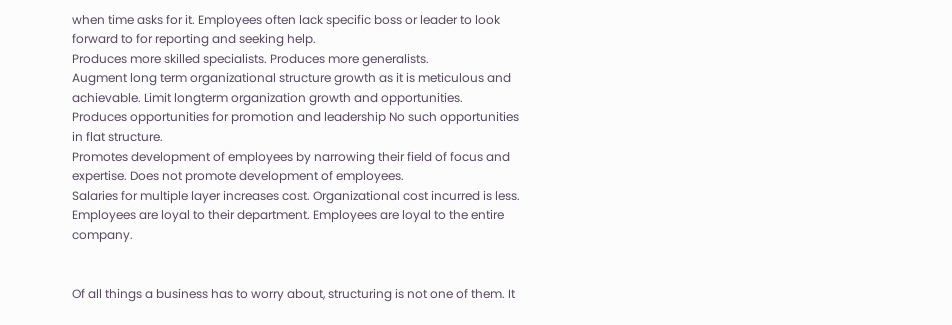when time asks for it. Employees often lack specific boss or leader to look forward to for reporting and seeking help.
Produces more skilled specialists. Produces more generalists.
Augment long term organizational structure growth as it is meticulous and achievable. Limit longterm organization growth and opportunities.
Produces opportunities for promotion and leadership No such opportunities in flat structure.
Promotes development of employees by narrowing their field of focus and expertise. Does not promote development of employees.
Salaries for multiple layer increases cost. Organizational cost incurred is less.
Employees are loyal to their department. Employees are loyal to the entire company.


Of all things a business has to worry about, structuring is not one of them. It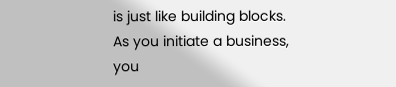is just like building blocks. As you initiate a business, you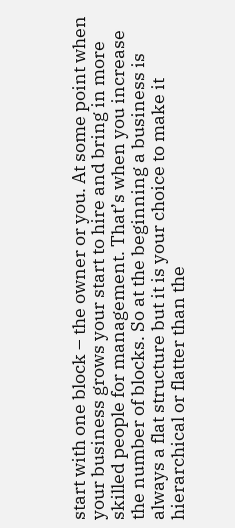start with one block – the owner or you. At some point when your business grows your start to hire and bring in more skilled people for management. That’s when you increase the number of blocks. So at the beginning a business is always a flat structure but it is your choice to make it hierarchical or flatter than the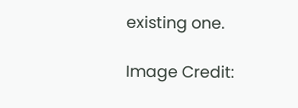existing one.

Image Credit: